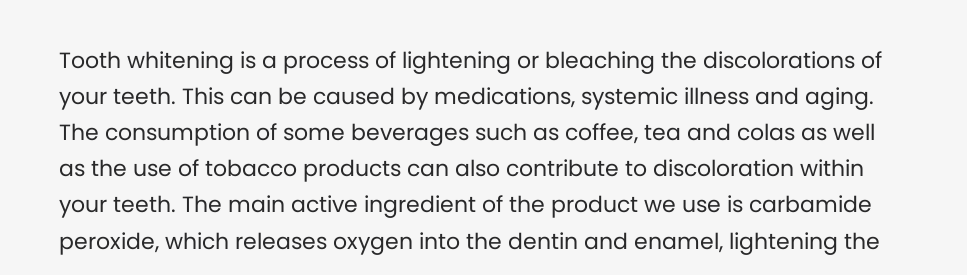Tooth whitening is a process of lightening or bleaching the discolorations of your teeth. This can be caused by medications, systemic illness and aging. The consumption of some beverages such as coffee, tea and colas as well as the use of tobacco products can also contribute to discoloration within your teeth. The main active ingredient of the product we use is carbamide peroxide, which releases oxygen into the dentin and enamel, lightening the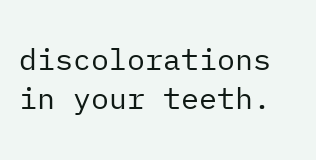discolorations in your teeth.